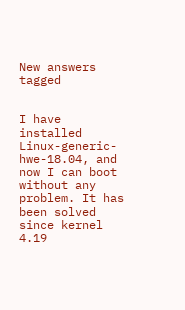New answers tagged


I have installed Linux-generic-hwe-18.04, and now I can boot without any problem. It has been solved since kernel 4.19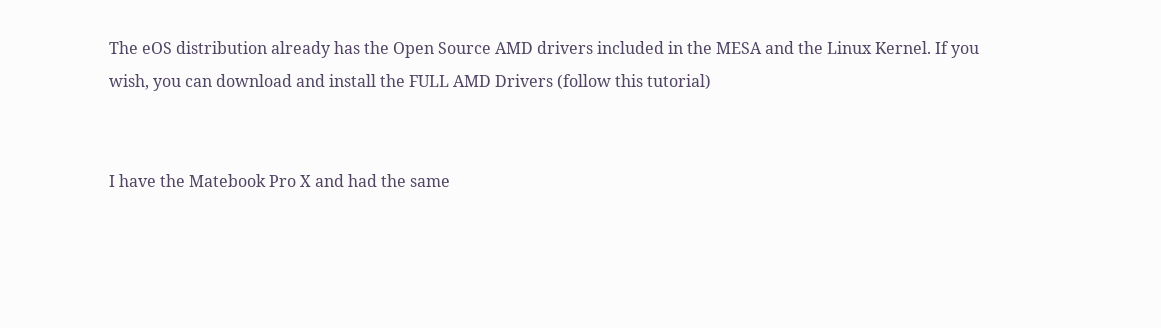The eOS distribution already has the Open Source AMD drivers included in the MESA and the Linux Kernel. If you wish, you can download and install the FULL AMD Drivers (follow this tutorial)


I have the Matebook Pro X and had the same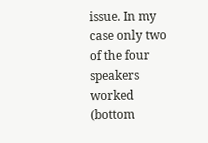issue. In my case only two of the four speakers worked (bottom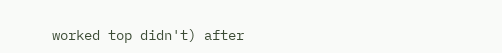worked top didn't) after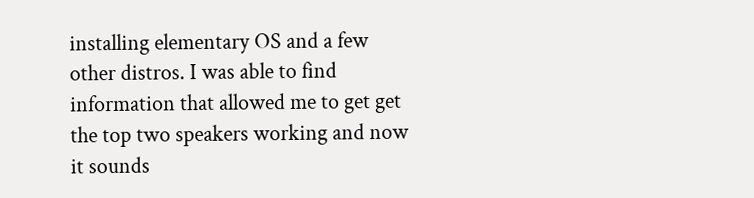installing elementary OS and a few other distros. I was able to find information that allowed me to get get the top two speakers working and now it sounds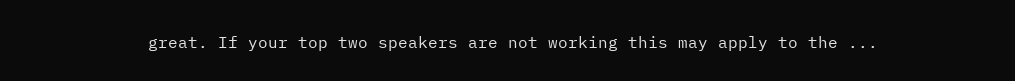great. If your top two speakers are not working this may apply to the ...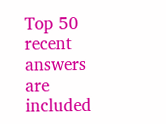Top 50 recent answers are included